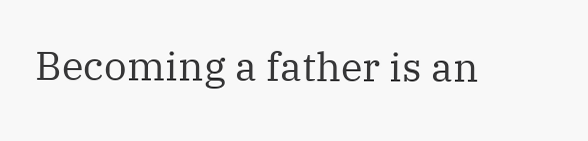Becoming a father is an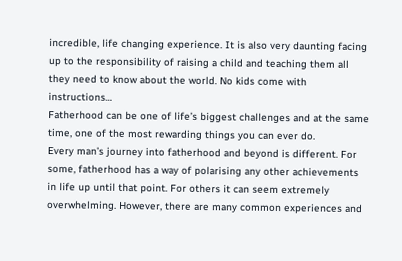incredible, life changing experience. It is also very daunting facing up to the responsibility of raising a child and teaching them all they need to know about the world. No kids come with instructions…
Fatherhood can be one of life’s biggest challenges and at the same time, one of the most rewarding things you can ever do.
Every man’s journey into fatherhood and beyond is different. For some, fatherhood has a way of polarising any other achievements in life up until that point. For others it can seem extremely overwhelming. However, there are many common experiences and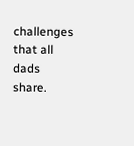challenges that all dads share.